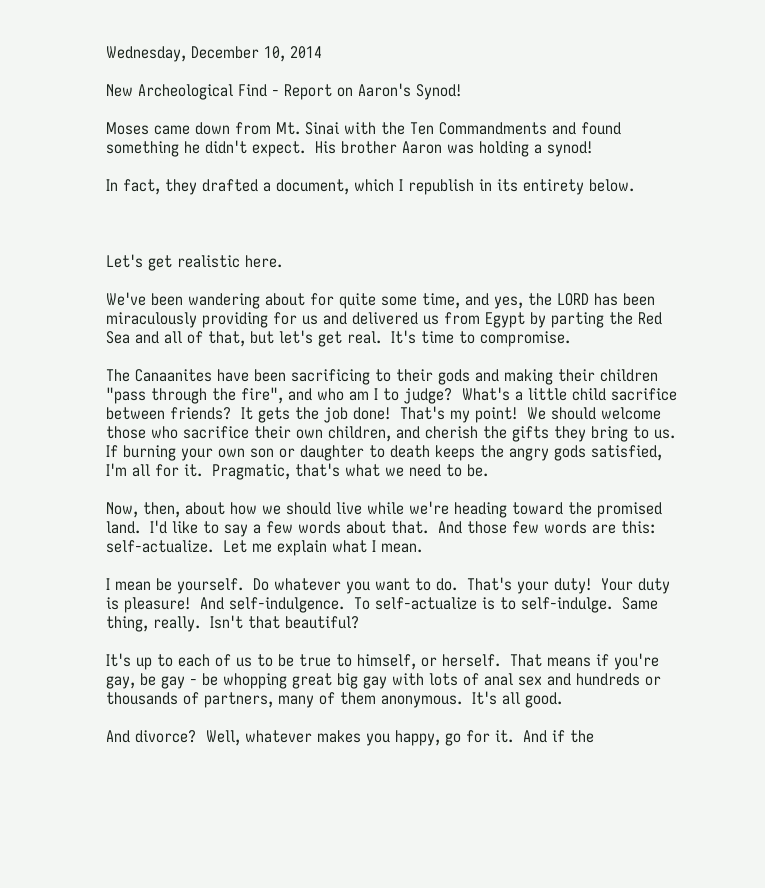Wednesday, December 10, 2014

New Archeological Find - Report on Aaron's Synod!

Moses came down from Mt. Sinai with the Ten Commandments and found something he didn't expect.  His brother Aaron was holding a synod!

In fact, they drafted a document, which I republish in its entirety below.



Let's get realistic here.

We've been wandering about for quite some time, and yes, the LORD has been miraculously providing for us and delivered us from Egypt by parting the Red Sea and all of that, but let's get real.  It's time to compromise.

The Canaanites have been sacrificing to their gods and making their children "pass through the fire", and who am I to judge?  What's a little child sacrifice between friends?  It gets the job done!  That's my point!  We should welcome those who sacrifice their own children, and cherish the gifts they bring to us.  If burning your own son or daughter to death keeps the angry gods satisfied, I'm all for it.  Pragmatic, that's what we need to be.

Now, then, about how we should live while we're heading toward the promised land.  I'd like to say a few words about that.  And those few words are this: self-actualize.  Let me explain what I mean.

I mean be yourself.  Do whatever you want to do.  That's your duty!  Your duty is pleasure!  And self-indulgence.  To self-actualize is to self-indulge.  Same thing, really.  Isn't that beautiful?

It's up to each of us to be true to himself, or herself.  That means if you're gay, be gay - be whopping great big gay with lots of anal sex and hundreds or thousands of partners, many of them anonymous.  It's all good.

And divorce?  Well, whatever makes you happy, go for it.  And if the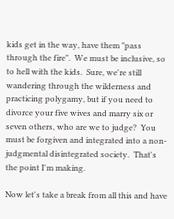kids get in the way, have them "pass through the fire".  We must be inclusive, so to hell with the kids.  Sure, we're still wandering through the wilderness and practicing polygamy, but if you need to divorce your five wives and marry six or seven others, who are we to judge?  You must be forgiven and integrated into a non-judgmental disintegrated society.  That's the point I'm making.

Now let's take a break from all this and have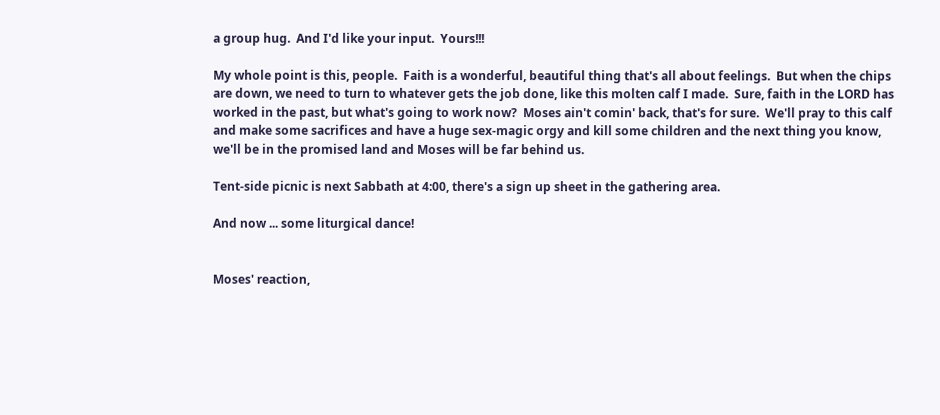a group hug.  And I'd like your input.  Yours!!!

My whole point is this, people.  Faith is a wonderful, beautiful thing that's all about feelings.  But when the chips are down, we need to turn to whatever gets the job done, like this molten calf I made.  Sure, faith in the LORD has worked in the past, but what's going to work now?  Moses ain't comin' back, that's for sure.  We'll pray to this calf and make some sacrifices and have a huge sex-magic orgy and kill some children and the next thing you know, we'll be in the promised land and Moses will be far behind us.

Tent-side picnic is next Sabbath at 4:00, there's a sign up sheet in the gathering area.

And now ... some liturgical dance!


Moses' reaction,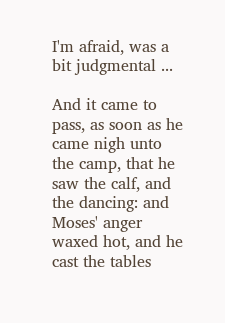I'm afraid, was a bit judgmental ...

And it came to pass, as soon as he came nigh unto the camp, that he saw the calf, and the dancing: and Moses' anger waxed hot, and he cast the tables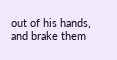out of his hands, and brake them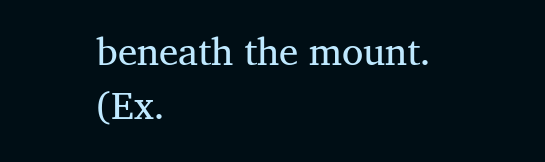beneath the mount. (Ex.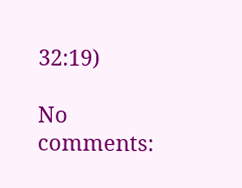32:19)

No comments: